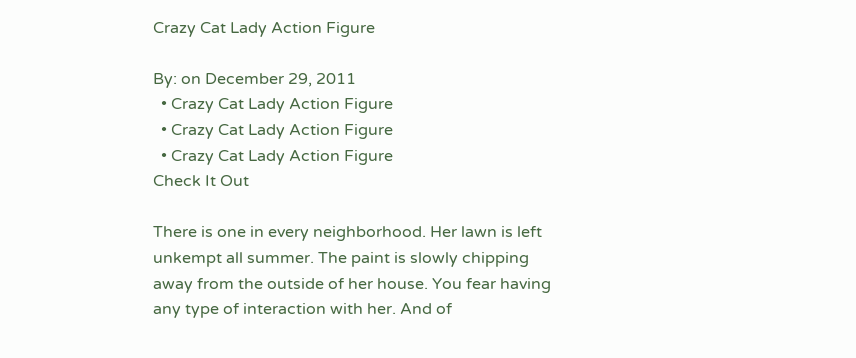Crazy Cat Lady Action Figure

By: on December 29, 2011
  • Crazy Cat Lady Action Figure
  • Crazy Cat Lady Action Figure
  • Crazy Cat Lady Action Figure
Check It Out

There is one in every neighborhood. Her lawn is left unkempt all summer. The paint is slowly chipping away from the outside of her house. You fear having any type of interaction with her. And of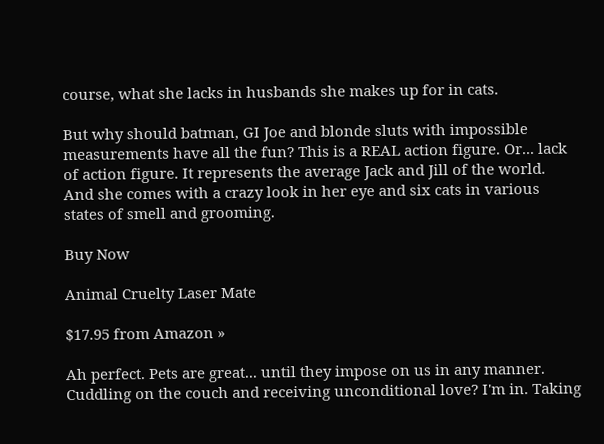course, what she lacks in husbands she makes up for in cats.

But why should batman, GI Joe and blonde sluts with impossible measurements have all the fun? This is a REAL action figure. Or... lack of action figure. It represents the average Jack and Jill of the world. And she comes with a crazy look in her eye and six cats in various states of smell and grooming.

Buy Now

Animal Cruelty Laser Mate

$17.95 from Amazon »

Ah perfect. Pets are great... until they impose on us in any manner. Cuddling on the couch and receiving unconditional love? I'm in. Taking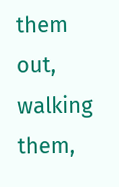them out, walking them,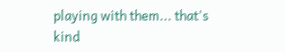playing with them... that's kind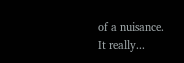of a nuisance. It really...